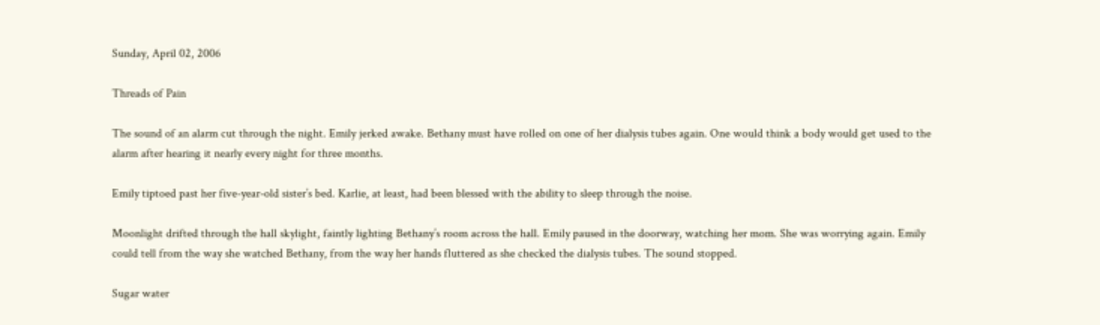Sunday, April 02, 2006

Threads of Pain

The sound of an alarm cut through the night. Emily jerked awake. Bethany must have rolled on one of her dialysis tubes again. One would think a body would get used to the alarm after hearing it nearly every night for three months.

Emily tiptoed past her five-year-old sister’s bed. Karlie, at least, had been blessed with the ability to sleep through the noise.

Moonlight drifted through the hall skylight, faintly lighting Bethany’s room across the hall. Emily paused in the doorway, watching her mom. She was worrying again. Emily could tell from the way she watched Bethany, from the way her hands fluttered as she checked the dialysis tubes. The sound stopped.

Sugar water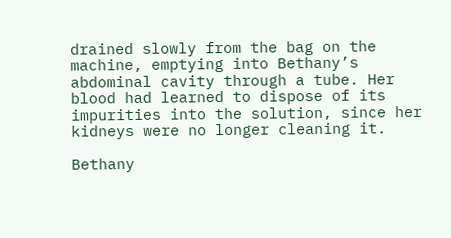drained slowly from the bag on the machine, emptying into Bethany’s abdominal cavity through a tube. Her blood had learned to dispose of its impurities into the solution, since her kidneys were no longer cleaning it.

Bethany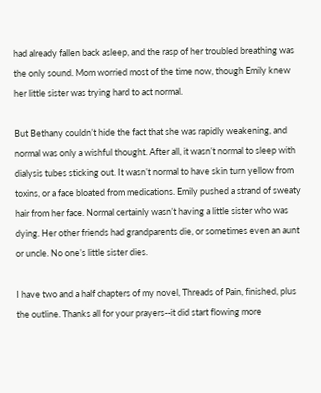had already fallen back asleep, and the rasp of her troubled breathing was the only sound. Mom worried most of the time now, though Emily knew her little sister was trying hard to act normal.

But Bethany couldn’t hide the fact that she was rapidly weakening, and normal was only a wishful thought. After all, it wasn’t normal to sleep with dialysis tubes sticking out. It wasn’t normal to have skin turn yellow from toxins, or a face bloated from medications. Emily pushed a strand of sweaty hair from her face. Normal certainly wasn’t having a little sister who was dying. Her other friends had grandparents die, or sometimes even an aunt or uncle. No one’s little sister dies.

I have two and a half chapters of my novel, Threads of Pain, finished, plus the outline. Thanks all for your prayers--it did start flowing more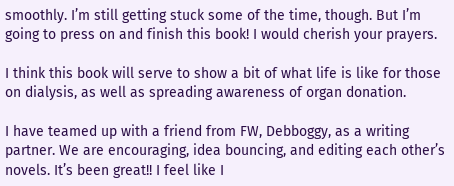smoothly. I’m still getting stuck some of the time, though. But I’m going to press on and finish this book! I would cherish your prayers.

I think this book will serve to show a bit of what life is like for those on dialysis, as well as spreading awareness of organ donation.

I have teamed up with a friend from FW, Debboggy, as a writing partner. We are encouraging, idea bouncing, and editing each other’s novels. It’s been great!! I feel like I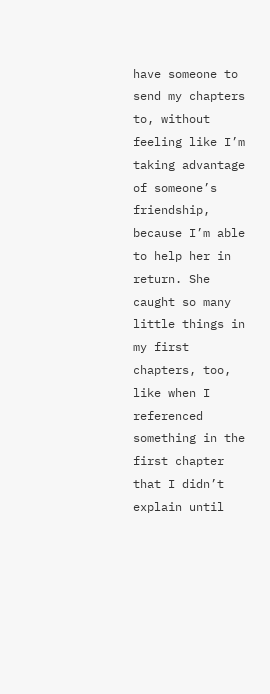have someone to send my chapters to, without feeling like I’m taking advantage of someone’s friendship, because I’m able to help her in return. She caught so many little things in my first chapters, too, like when I referenced something in the first chapter that I didn’t explain until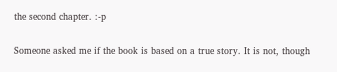the second chapter. :-p

Someone asked me if the book is based on a true story. It is not, though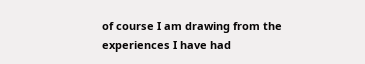of course I am drawing from the experiences I have had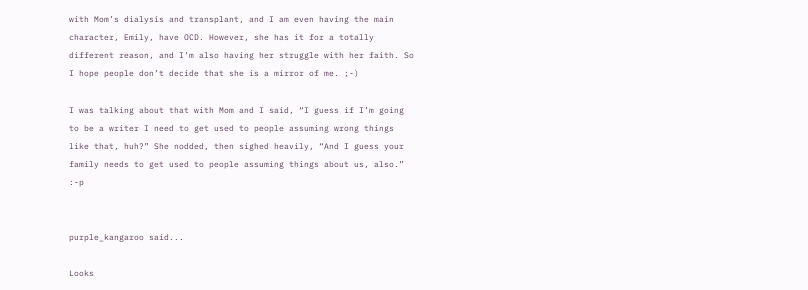with Mom’s dialysis and transplant, and I am even having the main character, Emily, have OCD. However, she has it for a totally different reason, and I’m also having her struggle with her faith. So I hope people don’t decide that she is a mirror of me. ;-)

I was talking about that with Mom and I said, “I guess if I’m going to be a writer I need to get used to people assuming wrong things like that, huh?” She nodded, then sighed heavily, “And I guess your family needs to get used to people assuming things about us, also.” :-p


purple_kangaroo said...

Looks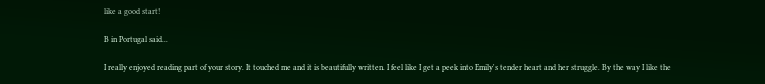like a good start!

B in Portugal said...

I really enjoyed reading part of your story. It touched me and it is beautifully written. I feel like I get a peek into Emily's tender heart and her struggle. By the way I like the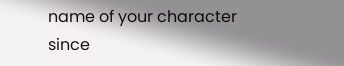name of your character since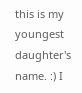this is my youngest daughter's name. :) I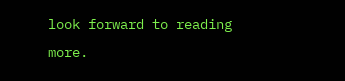look forward to reading more.